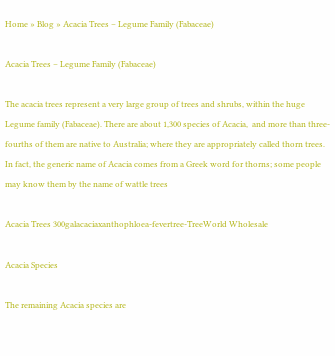Home » Blog » Acacia Trees – Legume Family (Fabaceae)

Acacia Trees – Legume Family (Fabaceae)

The acacia trees represent a very large group of trees and shrubs, within the huge Legume family (Fabaceae). There are about 1,300 species of Acacia,  and more than three-fourths of them are native to Australia; where they are appropriately called thorn trees. In fact, the generic name of Acacia comes from a Greek word for thorns; some people may know them by the name of wattle trees

Acacia Trees 300galacaciaxanthophloea-fevertree-TreeWorld Wholesale

Acacia Species

The remaining Acacia species are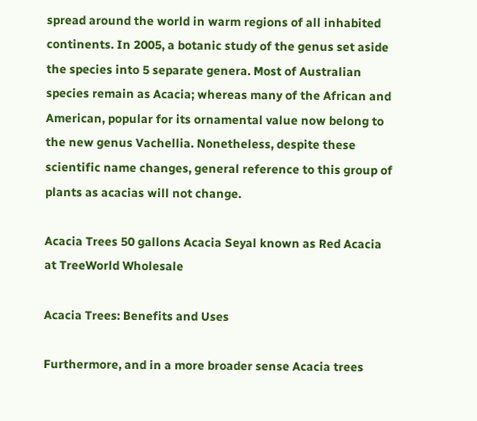spread around the world in warm regions of all inhabited continents. In 2005, a botanic study of the genus set aside the species into 5 separate genera. Most of Australian species remain as Acacia; whereas many of the African and American, popular for its ornamental value now belong to the new genus Vachellia. Nonetheless, despite these scientific name changes, general reference to this group of plants as acacias will not change.

Acacia Trees 50 gallons Acacia Seyal known as Red Acacia at TreeWorld Wholesale

Acacia Trees: Benefits and Uses

Furthermore, and in a more broader sense Acacia trees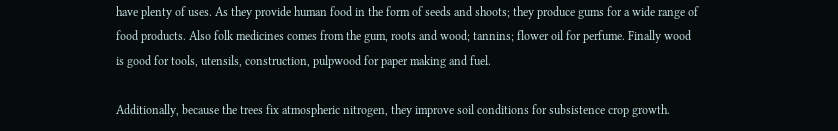have plenty of uses. As they provide human food in the form of seeds and shoots; they produce gums for a wide range of food products. Also folk medicines comes from the gum, roots and wood; tannins; flower oil for perfume. Finally wood is good for tools, utensils, construction, pulpwood for paper making and fuel.

Additionally, because the trees fix atmospheric nitrogen, they improve soil conditions for subsistence crop growth.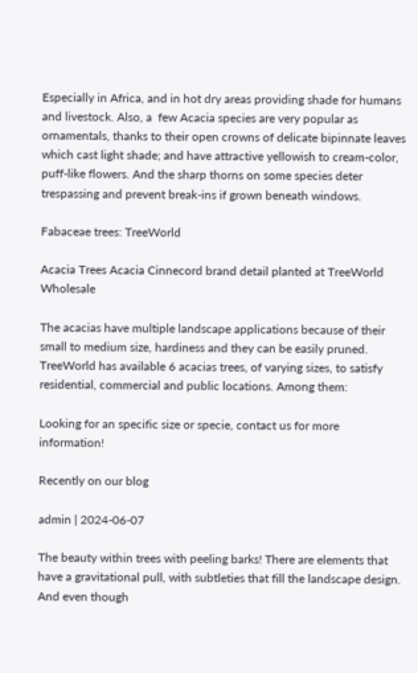Especially in Africa, and in hot dry areas providing shade for humans and livestock. Also, a  few Acacia species are very popular as ornamentals, thanks to their open crowns of delicate bipinnate leaves which cast light shade; and have attractive yellowish to cream-color, puff-like flowers. And the sharp thorns on some species deter trespassing and prevent break-ins if grown beneath windows.

Fabaceae trees: TreeWorld

Acacia Trees Acacia Cinnecord brand detail planted at TreeWorld Wholesale

The acacias have multiple landscape applications because of their small to medium size, hardiness and they can be easily pruned. TreeWorld has available 6 acacias trees, of varying sizes, to satisfy residential, commercial and public locations. Among them:

Looking for an specific size or specie, contact us for more information!

Recently on our blog

admin | 2024-06-07

The beauty within trees with peeling barks! There are elements that have a gravitational pull, with subtleties that fill the landscape design. And even though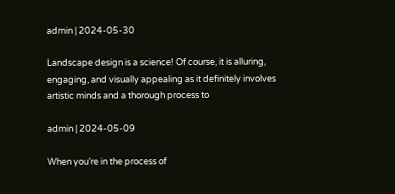admin | 2024-05-30

Landscape design is a science! Of course, it is alluring, engaging, and visually appealing as it definitely involves artistic minds and a thorough process to

admin | 2024-05-09

When you’re in the process of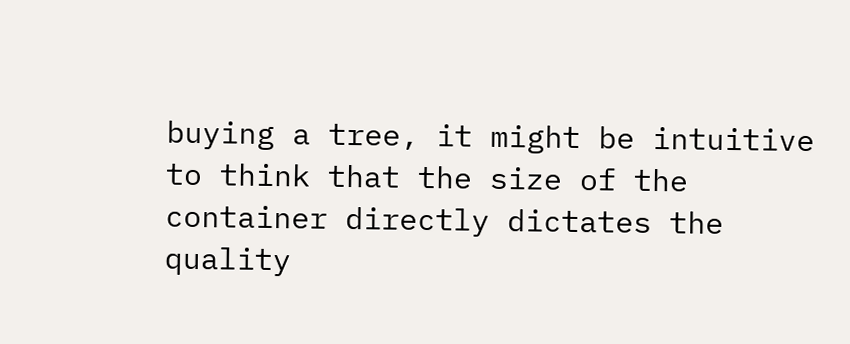buying a tree, it might be intuitive to think that the size of the container directly dictates the quality